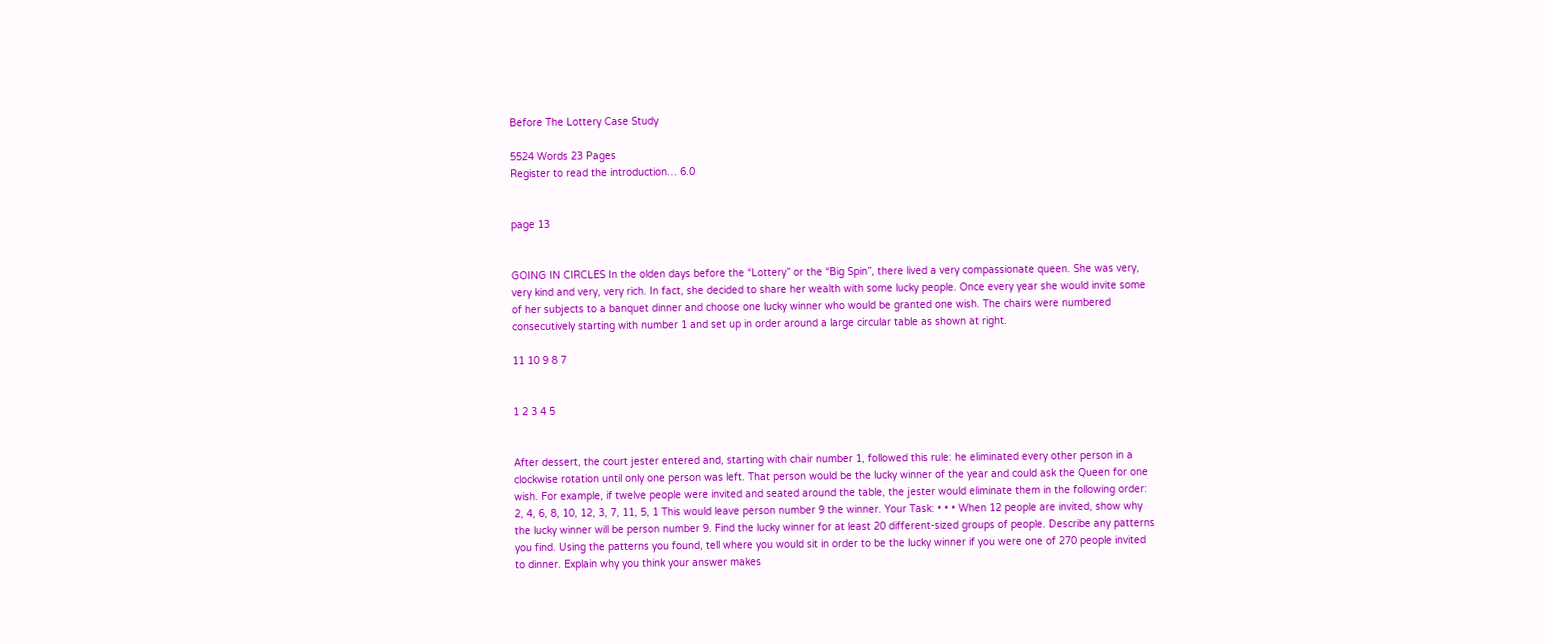Before The Lottery Case Study

5524 Words 23 Pages
Register to read the introduction… 6.0


page 13


GOING IN CIRCLES In the olden days before the “Lottery” or the “Big Spin”, there lived a very compassionate queen. She was very, very kind and very, very rich. In fact, she decided to share her wealth with some lucky people. Once every year she would invite some of her subjects to a banquet dinner and choose one lucky winner who would be granted one wish. The chairs were numbered consecutively starting with number 1 and set up in order around a large circular table as shown at right.

11 10 9 8 7


1 2 3 4 5


After dessert, the court jester entered and, starting with chair number 1, followed this rule: he eliminated every other person in a clockwise rotation until only one person was left. That person would be the lucky winner of the year and could ask the Queen for one wish. For example, if twelve people were invited and seated around the table, the jester would eliminate them in the following order: 2, 4, 6, 8, 10, 12, 3, 7, 11, 5, 1 This would leave person number 9 the winner. Your Task: • • • When 12 people are invited, show why the lucky winner will be person number 9. Find the lucky winner for at least 20 different-sized groups of people. Describe any patterns you find. Using the patterns you found, tell where you would sit in order to be the lucky winner if you were one of 270 people invited to dinner. Explain why you think your answer makes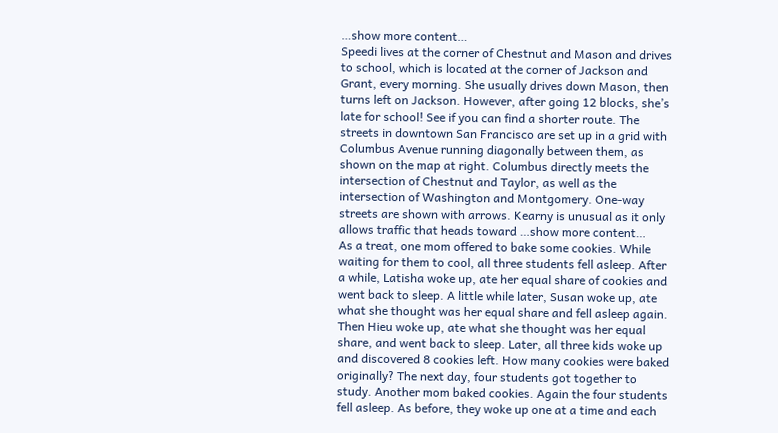…show more content…
Speedi lives at the corner of Chestnut and Mason and drives to school, which is located at the corner of Jackson and Grant, every morning. She usually drives down Mason, then turns left on Jackson. However, after going 12 blocks, she’s late for school! See if you can find a shorter route. The streets in downtown San Francisco are set up in a grid with Columbus Avenue running diagonally between them, as shown on the map at right. Columbus directly meets the intersection of Chestnut and Taylor, as well as the intersection of Washington and Montgomery. One-way streets are shown with arrows. Kearny is unusual as it only allows traffic that heads toward …show more content…
As a treat, one mom offered to bake some cookies. While waiting for them to cool, all three students fell asleep. After a while, Latisha woke up, ate her equal share of cookies and went back to sleep. A little while later, Susan woke up, ate what she thought was her equal share and fell asleep again. Then Hieu woke up, ate what she thought was her equal share, and went back to sleep. Later, all three kids woke up and discovered 8 cookies left. How many cookies were baked originally? The next day, four students got together to study. Another mom baked cookies. Again the four students fell asleep. As before, they woke up one at a time and each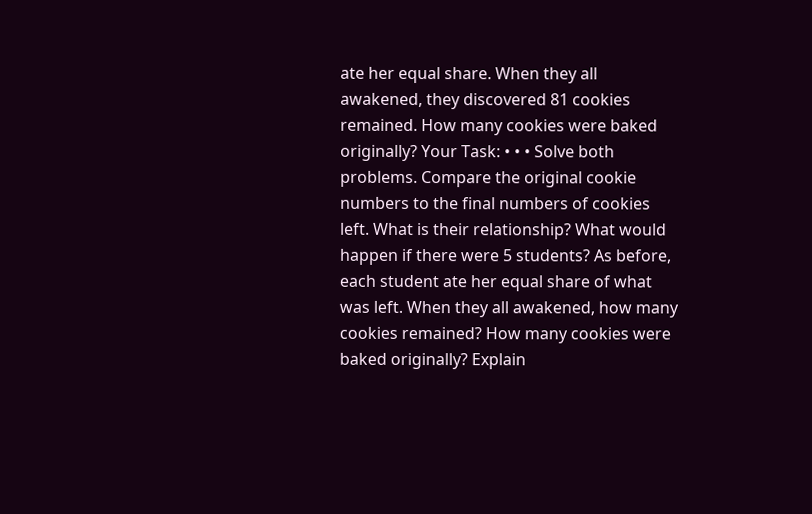ate her equal share. When they all awakened, they discovered 81 cookies remained. How many cookies were baked originally? Your Task: • • • Solve both problems. Compare the original cookie numbers to the final numbers of cookies left. What is their relationship? What would happen if there were 5 students? As before, each student ate her equal share of what was left. When they all awakened, how many cookies remained? How many cookies were baked originally? Explain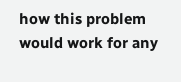how this problem would work for any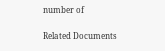number of

Related Documents